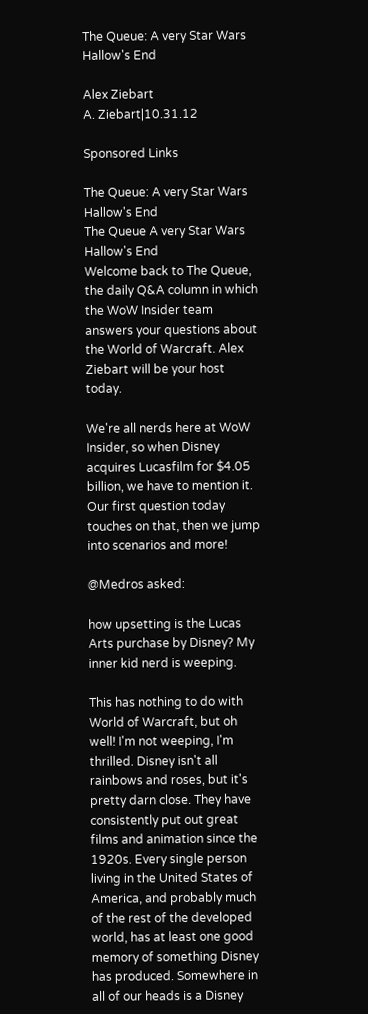The Queue: A very Star Wars Hallow's End

Alex Ziebart
A. Ziebart|10.31.12

Sponsored Links

The Queue: A very Star Wars Hallow's End
The Queue A very Star Wars Hallow's End
Welcome back to The Queue, the daily Q&A column in which the WoW Insider team answers your questions about the World of Warcraft. Alex Ziebart will be your host today.

We're all nerds here at WoW Insider, so when Disney acquires Lucasfilm for $4.05 billion, we have to mention it. Our first question today touches on that, then we jump into scenarios and more!

@Medros asked:

how upsetting is the Lucas Arts purchase by Disney? My inner kid nerd is weeping.

This has nothing to do with World of Warcraft, but oh well! I'm not weeping, I'm thrilled. Disney isn't all rainbows and roses, but it's pretty darn close. They have consistently put out great films and animation since the 1920s. Every single person living in the United States of America, and probably much of the rest of the developed world, has at least one good memory of something Disney has produced. Somewhere in all of our heads is a Disney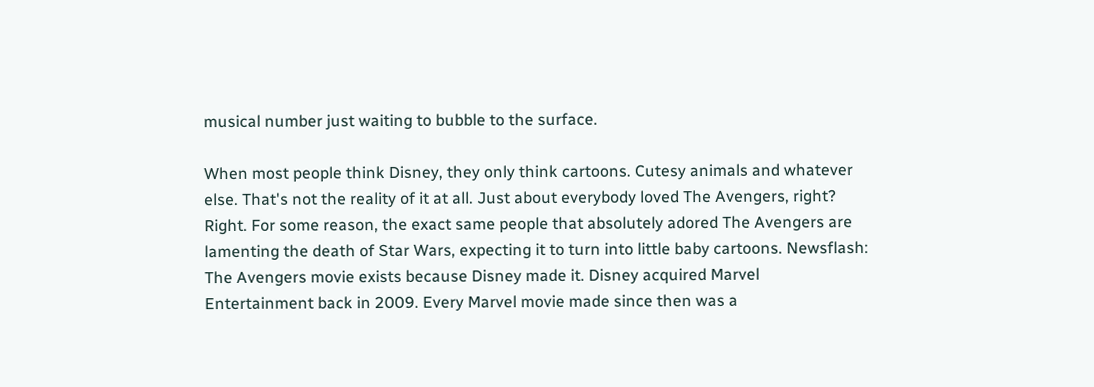musical number just waiting to bubble to the surface.

When most people think Disney, they only think cartoons. Cutesy animals and whatever else. That's not the reality of it at all. Just about everybody loved The Avengers, right? Right. For some reason, the exact same people that absolutely adored The Avengers are lamenting the death of Star Wars, expecting it to turn into little baby cartoons. Newsflash: The Avengers movie exists because Disney made it. Disney acquired Marvel Entertainment back in 2009. Every Marvel movie made since then was a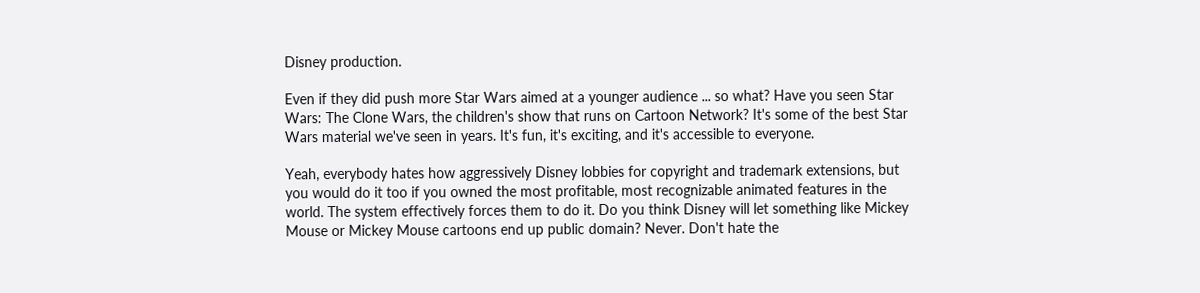Disney production.

Even if they did push more Star Wars aimed at a younger audience ... so what? Have you seen Star Wars: The Clone Wars, the children's show that runs on Cartoon Network? It's some of the best Star Wars material we've seen in years. It's fun, it's exciting, and it's accessible to everyone.

Yeah, everybody hates how aggressively Disney lobbies for copyright and trademark extensions, but you would do it too if you owned the most profitable, most recognizable animated features in the world. The system effectively forces them to do it. Do you think Disney will let something like Mickey Mouse or Mickey Mouse cartoons end up public domain? Never. Don't hate the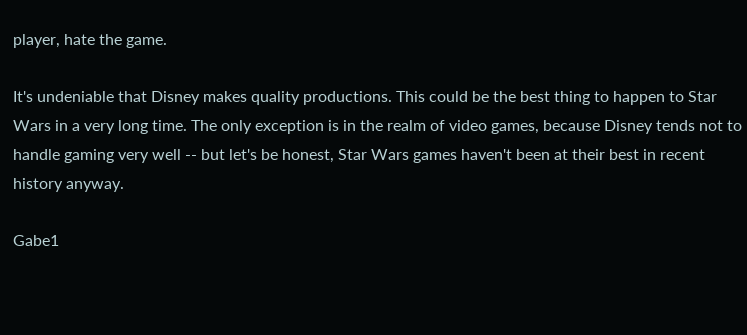player, hate the game.

It's undeniable that Disney makes quality productions. This could be the best thing to happen to Star Wars in a very long time. The only exception is in the realm of video games, because Disney tends not to handle gaming very well -- but let's be honest, Star Wars games haven't been at their best in recent history anyway.

Gabe1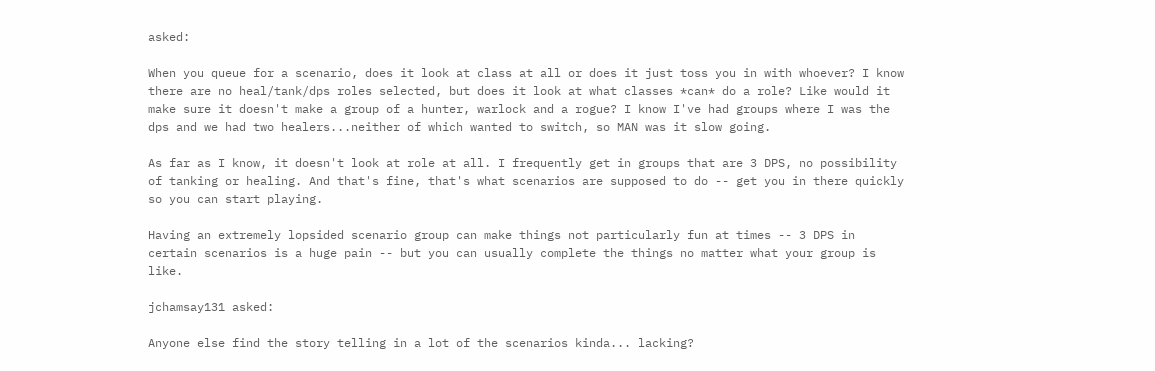asked:

When you queue for a scenario, does it look at class at all or does it just toss you in with whoever? I know there are no heal/tank/dps roles selected, but does it look at what classes *can* do a role? Like would it make sure it doesn't make a group of a hunter, warlock and a rogue? I know I've had groups where I was the dps and we had two healers...neither of which wanted to switch, so MAN was it slow going.

As far as I know, it doesn't look at role at all. I frequently get in groups that are 3 DPS, no possibility of tanking or healing. And that's fine, that's what scenarios are supposed to do -- get you in there quickly so you can start playing.

Having an extremely lopsided scenario group can make things not particularly fun at times -- 3 DPS in certain scenarios is a huge pain -- but you can usually complete the things no matter what your group is like.

jchamsay131 asked:

Anyone else find the story telling in a lot of the scenarios kinda... lacking?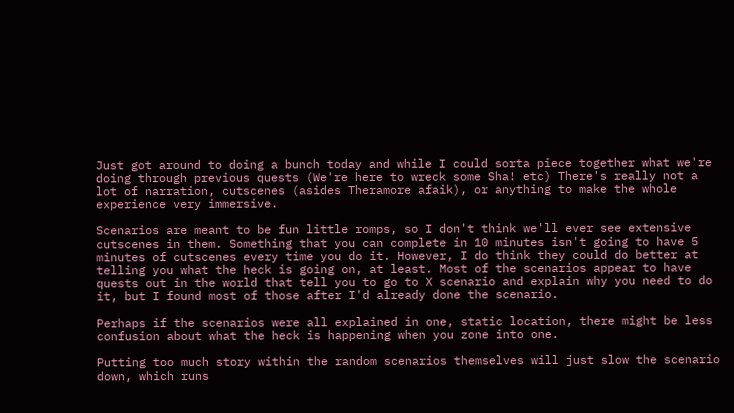Just got around to doing a bunch today and while I could sorta piece together what we're doing through previous quests (We're here to wreck some Sha! etc) There's really not a lot of narration, cutscenes (asides Theramore afaik), or anything to make the whole experience very immersive.

Scenarios are meant to be fun little romps, so I don't think we'll ever see extensive cutscenes in them. Something that you can complete in 10 minutes isn't going to have 5 minutes of cutscenes every time you do it. However, I do think they could do better at telling you what the heck is going on, at least. Most of the scenarios appear to have quests out in the world that tell you to go to X scenario and explain why you need to do it, but I found most of those after I'd already done the scenario.

Perhaps if the scenarios were all explained in one, static location, there might be less confusion about what the heck is happening when you zone into one.

Putting too much story within the random scenarios themselves will just slow the scenario down, which runs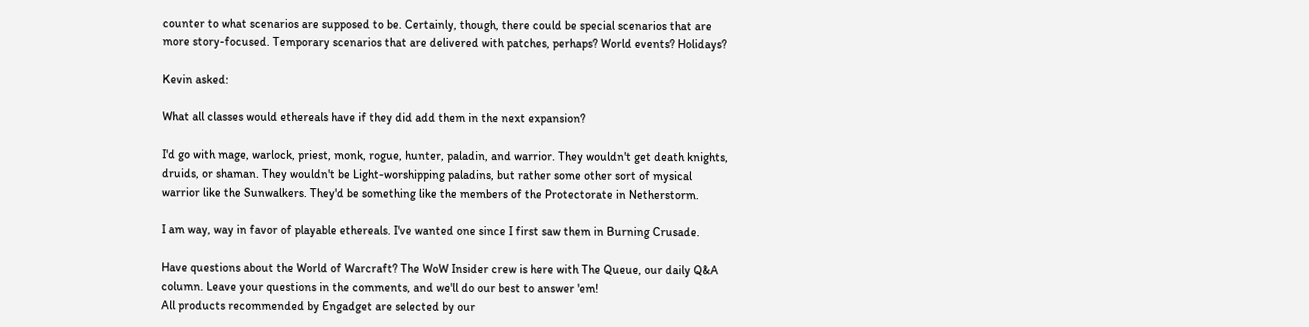counter to what scenarios are supposed to be. Certainly, though, there could be special scenarios that are more story-focused. Temporary scenarios that are delivered with patches, perhaps? World events? Holidays?

Kevin asked:

What all classes would ethereals have if they did add them in the next expansion?

I'd go with mage, warlock, priest, monk, rogue, hunter, paladin, and warrior. They wouldn't get death knights, druids, or shaman. They wouldn't be Light-worshipping paladins, but rather some other sort of mysical warrior like the Sunwalkers. They'd be something like the members of the Protectorate in Netherstorm.

I am way, way in favor of playable ethereals. I've wanted one since I first saw them in Burning Crusade.

Have questions about the World of Warcraft? The WoW Insider crew is here with The Queue, our daily Q&A column. Leave your questions in the comments, and we'll do our best to answer 'em!
All products recommended by Engadget are selected by our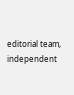editorial team, independent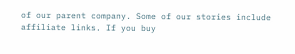of our parent company. Some of our stories include affiliate links. If you buy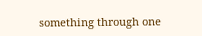something through one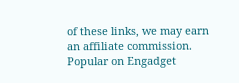of these links, we may earn an affiliate commission.
Popular on Engadget